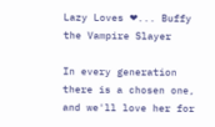Lazy Loves ❤... Buffy the Vampire Slayer

In every generation there is a chosen one, and we'll love her for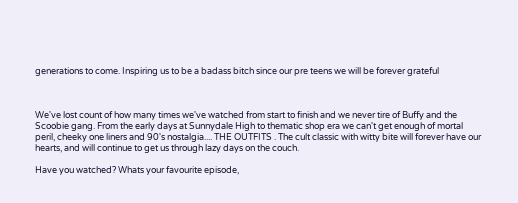generations to come. Inspiring us to be a badass bitch since our pre teens we will be forever grateful



We've lost count of how many times we've watched from start to finish and we never tire of Buffy and the Scoobie gang. From the early days at Sunnydale High to thematic shop era we can't get enough of mortal peril, cheeky one liners and 90's nostalgia.... THE OUTFITS . The cult classic with witty bite will forever have our hearts, and will continue to get us through lazy days on the couch.

Have you watched? Whats your favourite episode,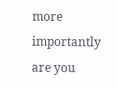more importantly are you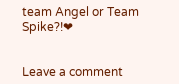team Angel or Team Spike?!❤


Leave a comment